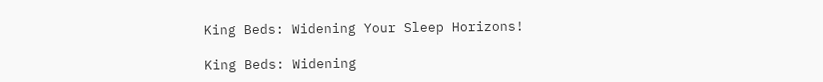King Beds: Widening Your Sleep Horizons!

King Beds: Widening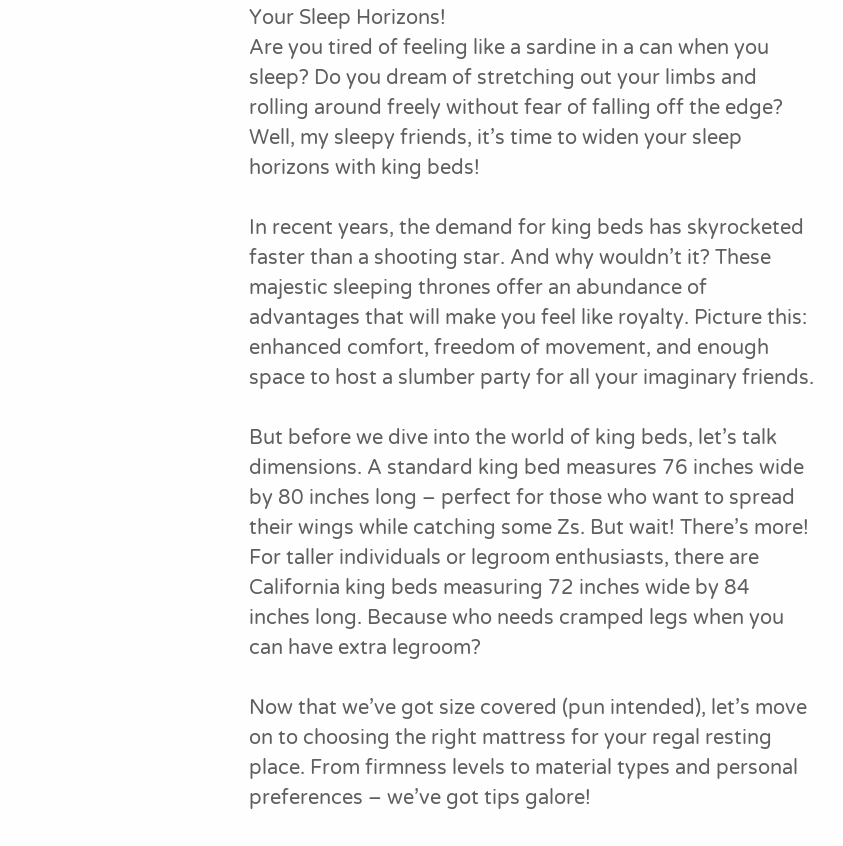Your Sleep Horizons!
Are you tired of feeling like a sardine in a can when you sleep? Do you dream of stretching out your limbs and rolling around freely without fear of falling off the edge? Well, my sleepy friends, it’s time to widen your sleep horizons with king beds!

In recent years, the demand for king beds has skyrocketed faster than a shooting star. And why wouldn’t it? These majestic sleeping thrones offer an abundance of advantages that will make you feel like royalty. Picture this: enhanced comfort, freedom of movement, and enough space to host a slumber party for all your imaginary friends.

But before we dive into the world of king beds, let’s talk dimensions. A standard king bed measures 76 inches wide by 80 inches long – perfect for those who want to spread their wings while catching some Zs. But wait! There’s more! For taller individuals or legroom enthusiasts, there are California king beds measuring 72 inches wide by 84 inches long. Because who needs cramped legs when you can have extra legroom?

Now that we’ve got size covered (pun intended), let’s move on to choosing the right mattress for your regal resting place. From firmness levels to material types and personal preferences – we’ve got tips galore!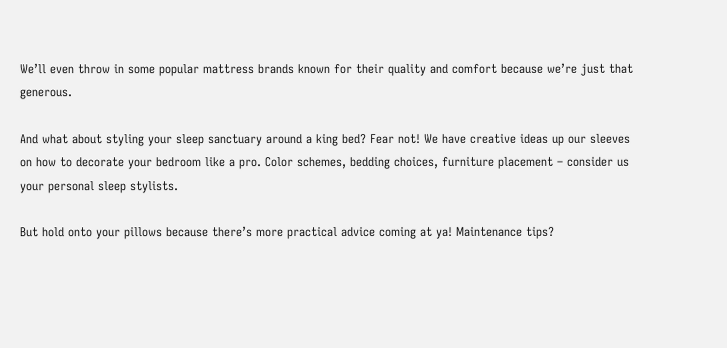We’ll even throw in some popular mattress brands known for their quality and comfort because we’re just that generous.

And what about styling your sleep sanctuary around a king bed? Fear not! We have creative ideas up our sleeves on how to decorate your bedroom like a pro. Color schemes, bedding choices, furniture placement – consider us your personal sleep stylists.

But hold onto your pillows because there’s more practical advice coming at ya! Maintenance tips?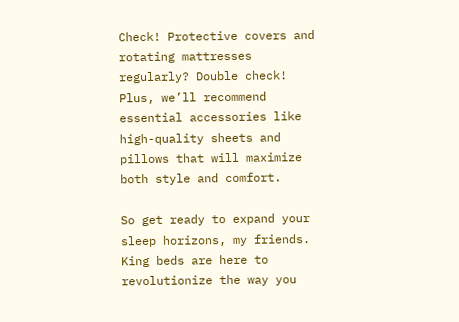Check! Protective covers and rotating mattresses regularly? Double check! Plus, we’ll recommend essential accessories like high-quality sheets and pillows that will maximize both style and comfort.

So get ready to expand your sleep horizons, my friends. King beds are here to revolutionize the way you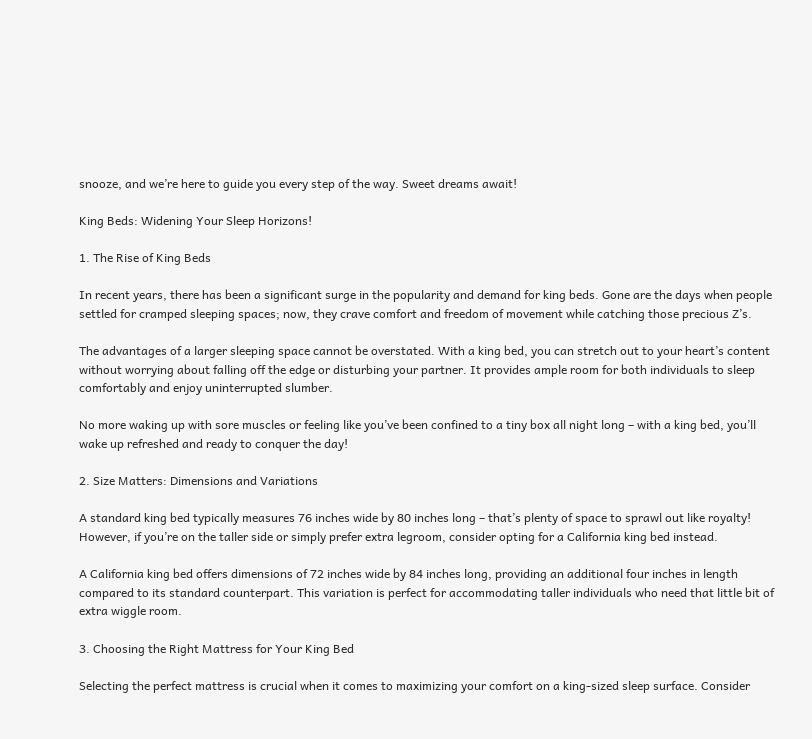snooze, and we’re here to guide you every step of the way. Sweet dreams await!

King Beds: Widening Your Sleep Horizons!

1. The Rise of King Beds

In recent years, there has been a significant surge in the popularity and demand for king beds. Gone are the days when people settled for cramped sleeping spaces; now, they crave comfort and freedom of movement while catching those precious Z’s.

The advantages of a larger sleeping space cannot be overstated. With a king bed, you can stretch out to your heart’s content without worrying about falling off the edge or disturbing your partner. It provides ample room for both individuals to sleep comfortably and enjoy uninterrupted slumber.

No more waking up with sore muscles or feeling like you’ve been confined to a tiny box all night long – with a king bed, you’ll wake up refreshed and ready to conquer the day!

2. Size Matters: Dimensions and Variations

A standard king bed typically measures 76 inches wide by 80 inches long – that’s plenty of space to sprawl out like royalty! However, if you’re on the taller side or simply prefer extra legroom, consider opting for a California king bed instead.

A California king bed offers dimensions of 72 inches wide by 84 inches long, providing an additional four inches in length compared to its standard counterpart. This variation is perfect for accommodating taller individuals who need that little bit of extra wiggle room.

3. Choosing the Right Mattress for Your King Bed

Selecting the perfect mattress is crucial when it comes to maximizing your comfort on a king-sized sleep surface. Consider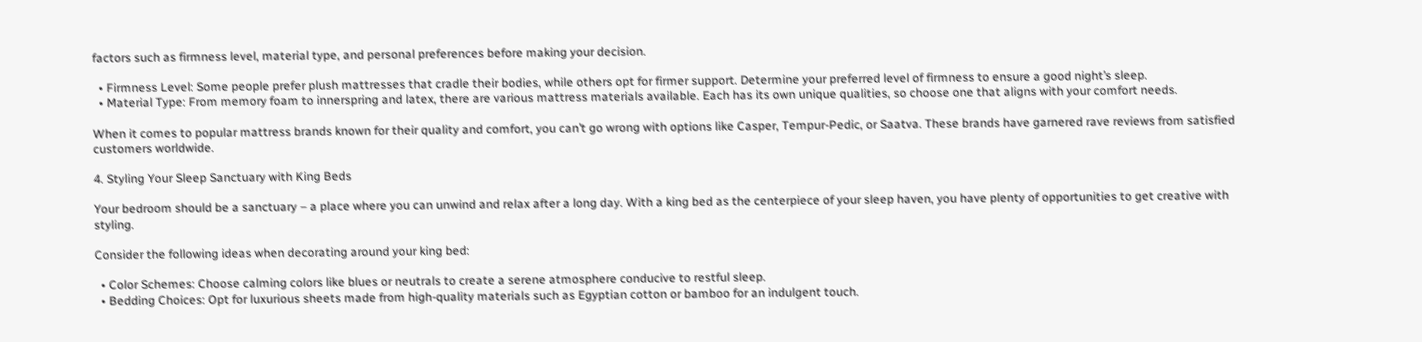factors such as firmness level, material type, and personal preferences before making your decision.

  • Firmness Level: Some people prefer plush mattresses that cradle their bodies, while others opt for firmer support. Determine your preferred level of firmness to ensure a good night’s sleep.
  • Material Type: From memory foam to innerspring and latex, there are various mattress materials available. Each has its own unique qualities, so choose one that aligns with your comfort needs.

When it comes to popular mattress brands known for their quality and comfort, you can’t go wrong with options like Casper, Tempur-Pedic, or Saatva. These brands have garnered rave reviews from satisfied customers worldwide.

4. Styling Your Sleep Sanctuary with King Beds

Your bedroom should be a sanctuary – a place where you can unwind and relax after a long day. With a king bed as the centerpiece of your sleep haven, you have plenty of opportunities to get creative with styling.

Consider the following ideas when decorating around your king bed:

  • Color Schemes: Choose calming colors like blues or neutrals to create a serene atmosphere conducive to restful sleep.
  • Bedding Choices: Opt for luxurious sheets made from high-quality materials such as Egyptian cotton or bamboo for an indulgent touch.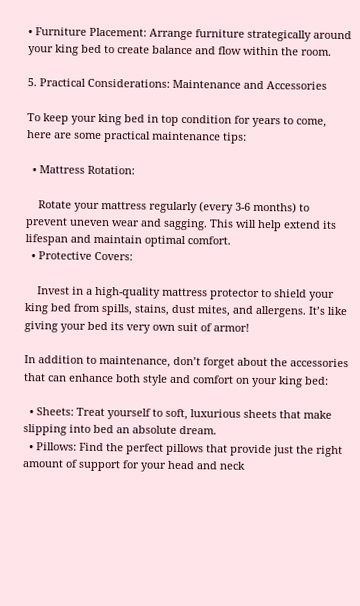• Furniture Placement: Arrange furniture strategically around your king bed to create balance and flow within the room.

5. Practical Considerations: Maintenance and Accessories

To keep your king bed in top condition for years to come, here are some practical maintenance tips:

  • Mattress Rotation:

    Rotate your mattress regularly (every 3-6 months) to prevent uneven wear and sagging. This will help extend its lifespan and maintain optimal comfort.
  • Protective Covers:

    Invest in a high-quality mattress protector to shield your king bed from spills, stains, dust mites, and allergens. It’s like giving your bed its very own suit of armor!

In addition to maintenance, don’t forget about the accessories that can enhance both style and comfort on your king bed:

  • Sheets: Treat yourself to soft, luxurious sheets that make slipping into bed an absolute dream.
  • Pillows: Find the perfect pillows that provide just the right amount of support for your head and neck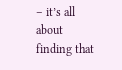– it’s all about finding that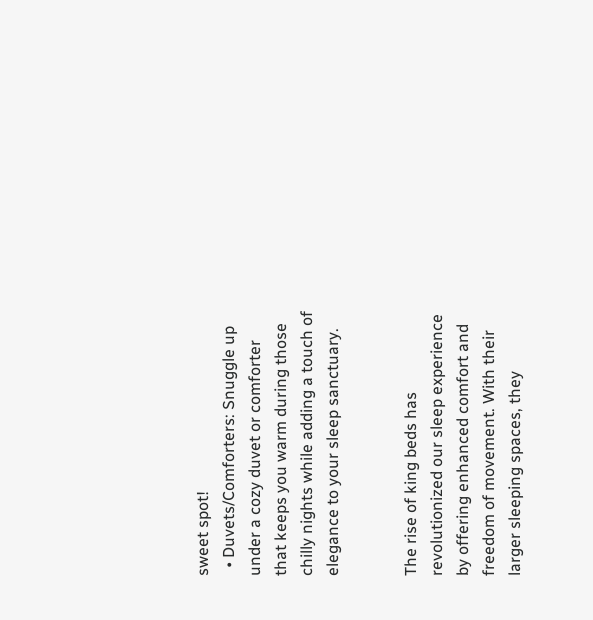sweet spot!
  • Duvets/Comforters: Snuggle up under a cozy duvet or comforter that keeps you warm during those chilly nights while adding a touch of elegance to your sleep sanctuary.


The rise of king beds has revolutionized our sleep experience by offering enhanced comfort and freedom of movement. With their larger sleeping spaces, they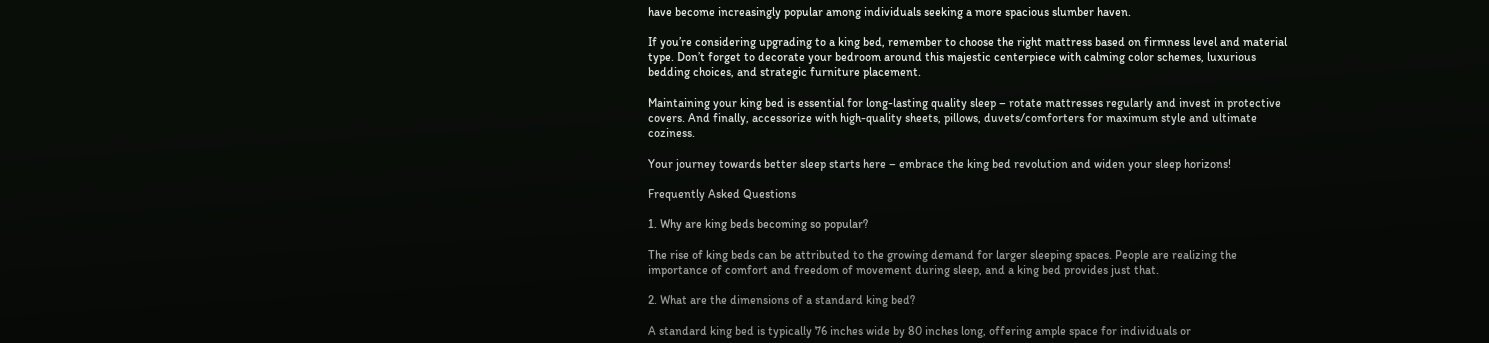have become increasingly popular among individuals seeking a more spacious slumber haven.

If you’re considering upgrading to a king bed, remember to choose the right mattress based on firmness level and material type. Don’t forget to decorate your bedroom around this majestic centerpiece with calming color schemes, luxurious bedding choices, and strategic furniture placement.

Maintaining your king bed is essential for long-lasting quality sleep – rotate mattresses regularly and invest in protective covers. And finally, accessorize with high-quality sheets, pillows, duvets/comforters for maximum style and ultimate coziness.

Your journey towards better sleep starts here – embrace the king bed revolution and widen your sleep horizons!

Frequently Asked Questions

1. Why are king beds becoming so popular?

The rise of king beds can be attributed to the growing demand for larger sleeping spaces. People are realizing the importance of comfort and freedom of movement during sleep, and a king bed provides just that.

2. What are the dimensions of a standard king bed?

A standard king bed is typically 76 inches wide by 80 inches long, offering ample space for individuals or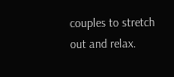couples to stretch out and relax.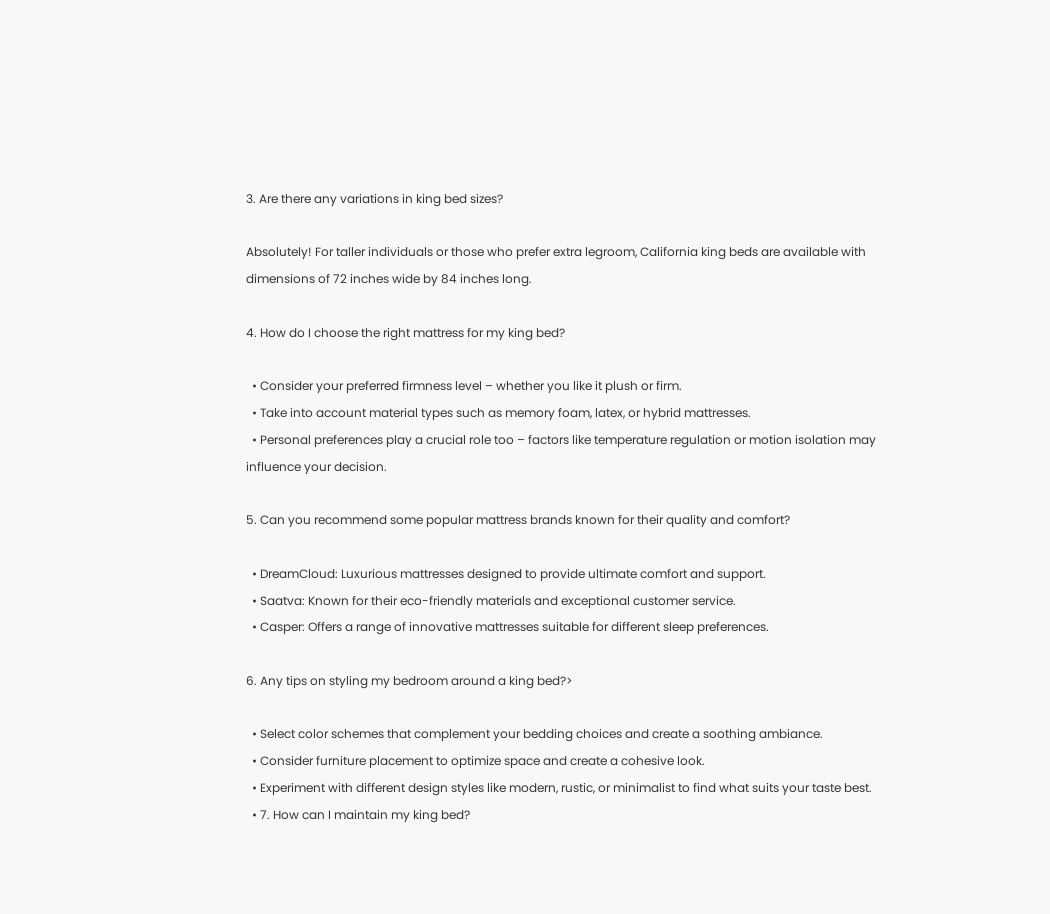3. Are there any variations in king bed sizes?

Absolutely! For taller individuals or those who prefer extra legroom, California king beds are available with dimensions of 72 inches wide by 84 inches long.

4. How do I choose the right mattress for my king bed?

  • Consider your preferred firmness level – whether you like it plush or firm.
  • Take into account material types such as memory foam, latex, or hybrid mattresses.
  • Personal preferences play a crucial role too – factors like temperature regulation or motion isolation may influence your decision.

5. Can you recommend some popular mattress brands known for their quality and comfort?

  • DreamCloud: Luxurious mattresses designed to provide ultimate comfort and support.
  • Saatva: Known for their eco-friendly materials and exceptional customer service.
  • Casper: Offers a range of innovative mattresses suitable for different sleep preferences.

6. Any tips on styling my bedroom around a king bed?>

  • Select color schemes that complement your bedding choices and create a soothing ambiance.
  • Consider furniture placement to optimize space and create a cohesive look.
  • Experiment with different design styles like modern, rustic, or minimalist to find what suits your taste best.
  • 7. How can I maintain my king bed?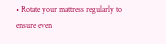• Rotate your mattress regularly to ensure even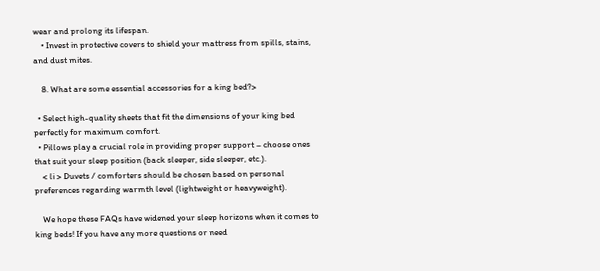wear and prolong its lifespan.
    • Invest in protective covers to shield your mattress from spills, stains, and dust mites.

    8. What are some essential accessories for a king bed?>

  • Select high-quality sheets that fit the dimensions of your king bed perfectly for maximum comfort.
  • Pillows play a crucial role in providing proper support – choose ones that suit your sleep position (back sleeper, side sleeper, etc.).
    < li > Duvets / comforters should be chosen based on personal preferences regarding warmth level (lightweight or heavyweight).

    We hope these FAQs have widened your sleep horizons when it comes to king beds! If you have any more questions or need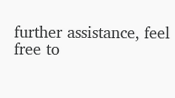further assistance, feel free to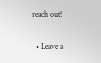reach out!

  • Leave a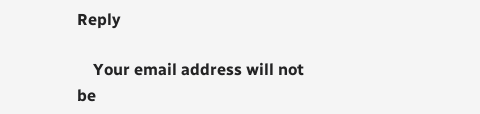Reply

    Your email address will not be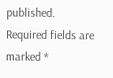published. Required fields are marked *